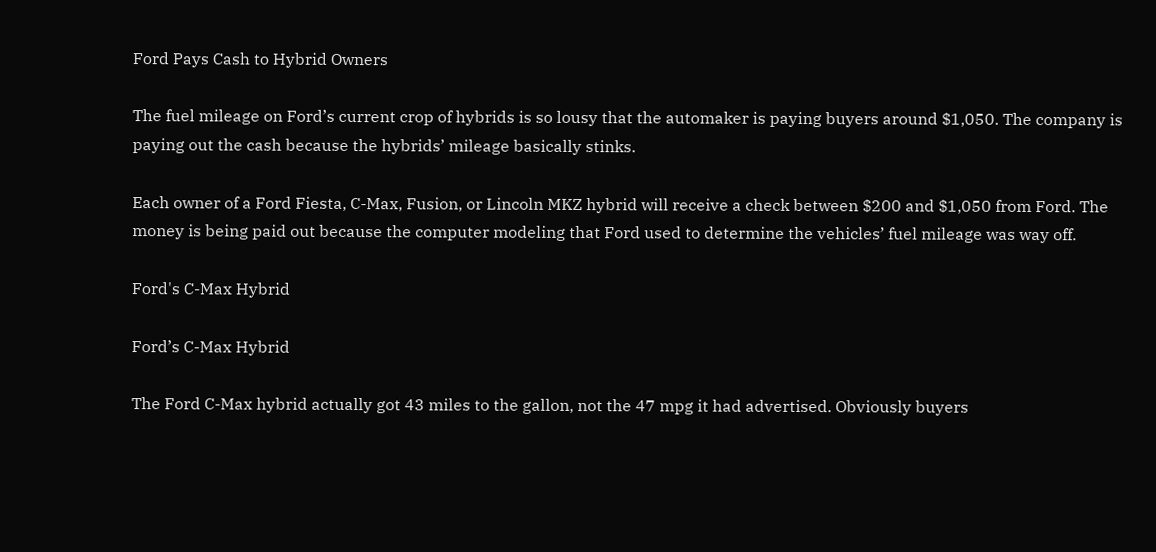Ford Pays Cash to Hybrid Owners

The fuel mileage on Ford’s current crop of hybrids is so lousy that the automaker is paying buyers around $1,050. The company is paying out the cash because the hybrids’ mileage basically stinks.

Each owner of a Ford Fiesta, C-Max, Fusion, or Lincoln MKZ hybrid will receive a check between $200 and $1,050 from Ford. The money is being paid out because the computer modeling that Ford used to determine the vehicles’ fuel mileage was way off.

Ford's C-Max Hybrid

Ford’s C-Max Hybrid

The Ford C-Max hybrid actually got 43 miles to the gallon, not the 47 mpg it had advertised. Obviously buyers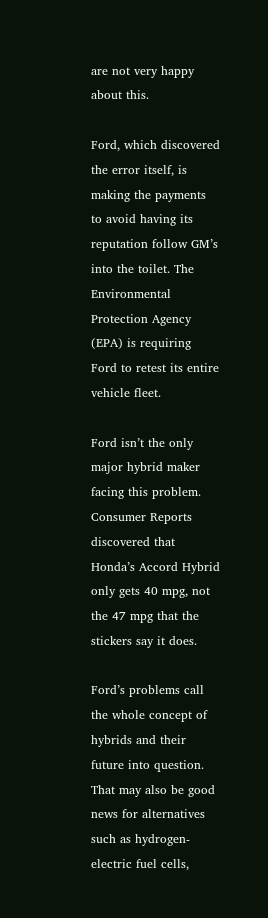are not very happy about this.

Ford, which discovered the error itself, is making the payments to avoid having its reputation follow GM’s into the toilet. The Environmental Protection Agency (EPA) is requiring Ford to retest its entire vehicle fleet.

Ford isn’t the only major hybrid maker facing this problem. Consumer Reports discovered that Honda’s Accord Hybrid only gets 40 mpg, not the 47 mpg that the stickers say it does.

Ford’s problems call the whole concept of hybrids and their future into question. That may also be good news for alternatives such as hydrogen-electric fuel cells,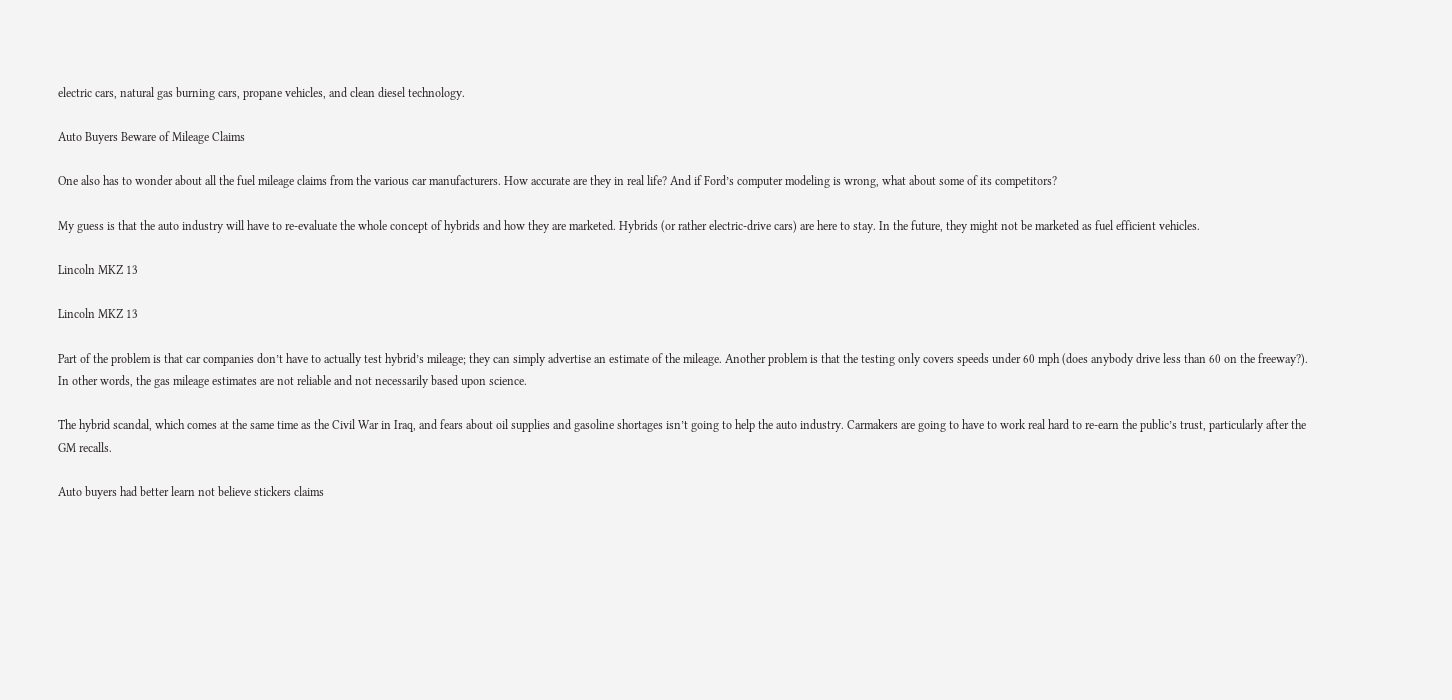electric cars, natural gas burning cars, propane vehicles, and clean diesel technology.

Auto Buyers Beware of Mileage Claims

One also has to wonder about all the fuel mileage claims from the various car manufacturers. How accurate are they in real life? And if Ford’s computer modeling is wrong, what about some of its competitors?

My guess is that the auto industry will have to re-evaluate the whole concept of hybrids and how they are marketed. Hybrids (or rather electric-drive cars) are here to stay. In the future, they might not be marketed as fuel efficient vehicles.

Lincoln MKZ 13

Lincoln MKZ 13

Part of the problem is that car companies don’t have to actually test hybrid’s mileage; they can simply advertise an estimate of the mileage. Another problem is that the testing only covers speeds under 60 mph (does anybody drive less than 60 on the freeway?). In other words, the gas mileage estimates are not reliable and not necessarily based upon science.

The hybrid scandal, which comes at the same time as the Civil War in Iraq, and fears about oil supplies and gasoline shortages isn’t going to help the auto industry. Carmakers are going to have to work real hard to re-earn the public’s trust, particularly after the GM recalls.

Auto buyers had better learn not believe stickers claims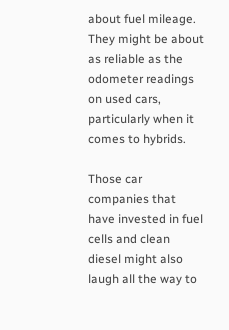about fuel mileage. They might be about as reliable as the odometer readings on used cars, particularly when it comes to hybrids.

Those car companies that have invested in fuel cells and clean diesel might also laugh all the way to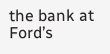the bank at Ford’s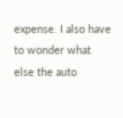expense. I also have to wonder what else the auto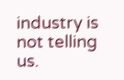industry is not telling us.